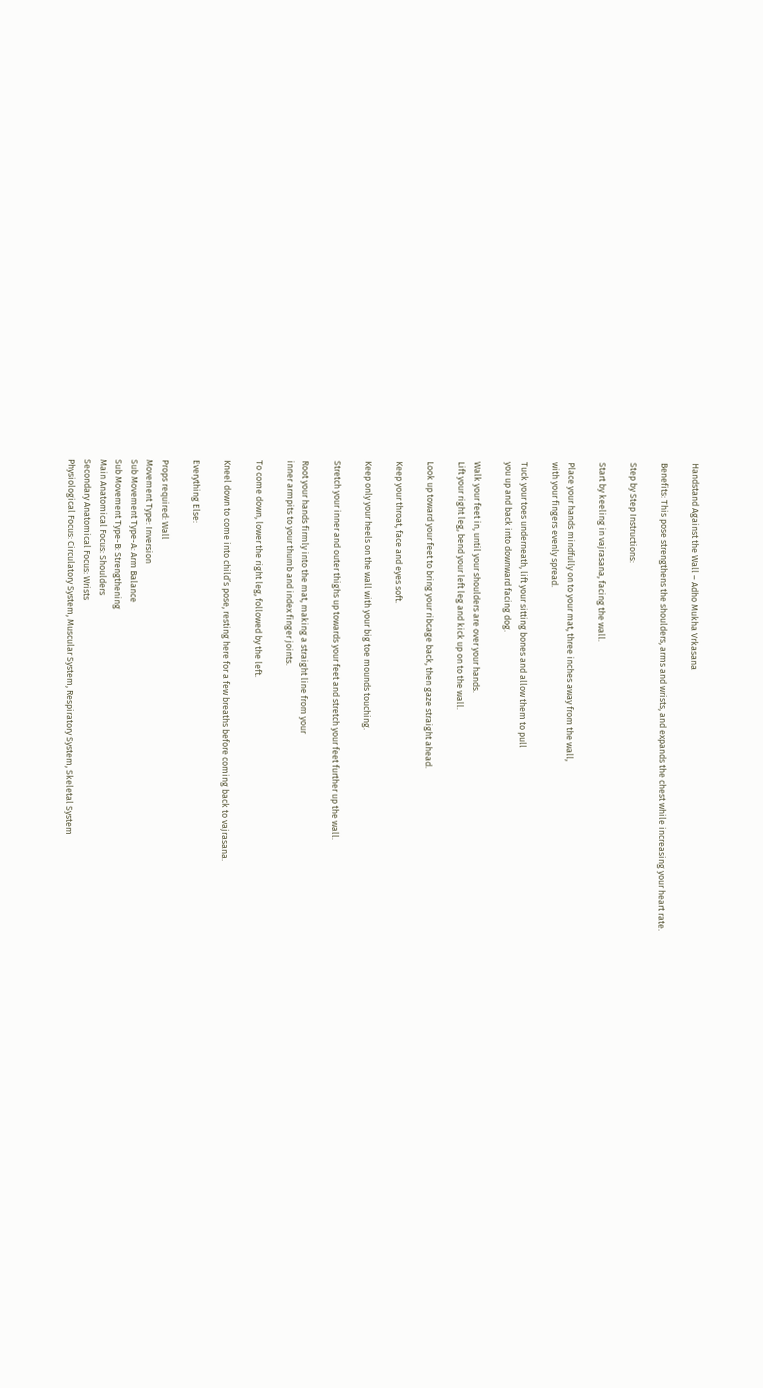Handstand Against the Wall – Adho Mukha Vrkasana

Benefits: This pose strengthens the shoulders, arms and wrists, and expands the chest while increasing your heart rate.

Step by Step Instructions:

Start by keeling in vajrasana, facing the wall.

Place your hands mindfully on to your mat, three inches away from the wall,
with your fingers evenly spread.

Tuck your toes underneath, lift your sitting bones and allow them to pull
you up and back into downward facing dog.

Walk your feet in, until your shoulders are over your hands.
Lift your right leg, bend your left leg and kick up on to the wall.

Look up toward your feet to bring your ribcage back, then gaze straight ahead.

Keep your throat, face and eyes soft.

Keep only your heels on the wall with your big toe mounds touching.

Stretch your inner and outer thighs up towards your feet and stretch your feet further up the wall.

Root your hands firmly into the mat, making a straight line from your
inner armpits to your thumb and index finger joints.

To come down, lower the right leg, followed by the left.

Kneel down to come into child’s pose, resting here for a few breaths before coming back to vajrasana.

Everything Else:

Props required: Wall
Movement Type: Inversion
Sub Movement Type-A: Arm Balance
Sub Movement Type-B: Strengthening
Main Anatomical Focus: Shoulders
Secondary Anatomical Focus: Wrists
Physiological Focus: Circulatory System, Muscular System, Respiratory System, Skeletal System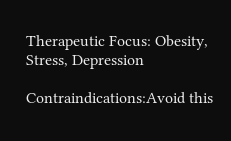Therapeutic Focus: Obesity, Stress, Depression

Contraindications:Avoid this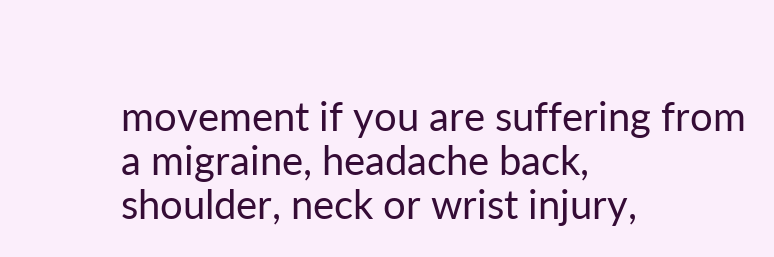movement if you are suffering from a migraine, headache back, shoulder, neck or wrist injury,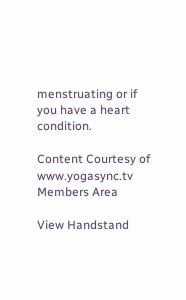menstruating or if you have a heart condition.

Content Courtesy of www.yogasync.tv Members Area

View Handstand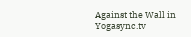Against the Wall in Yogasync.tv